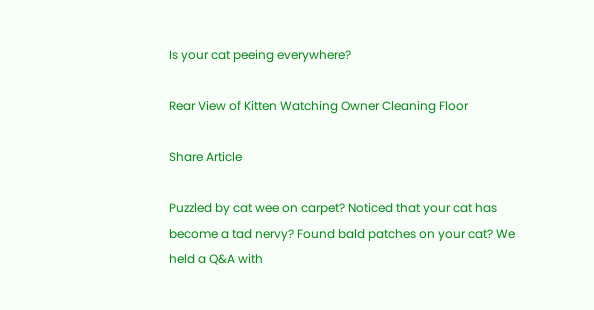Is your cat peeing everywhere?

Rear View of Kitten Watching Owner Cleaning Floor

Share Article

Puzzled by cat wee on carpet? Noticed that your cat has become a tad nervy? Found bald patches on your cat? We held a Q&A with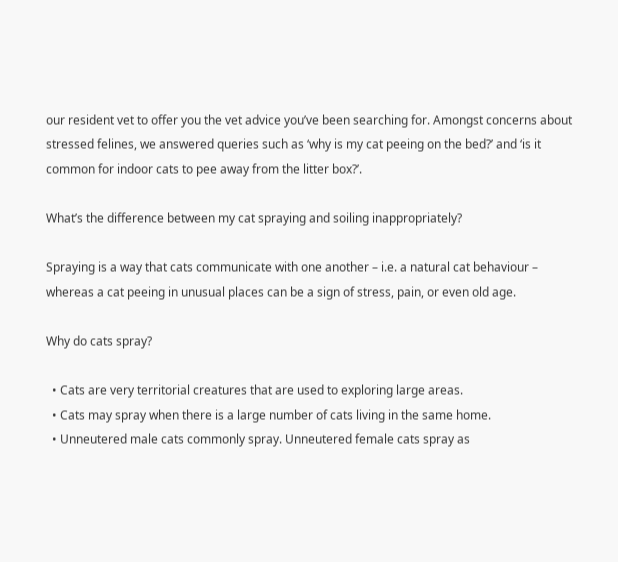our resident vet to offer you the vet advice you’ve been searching for. Amongst concerns about stressed felines, we answered queries such as ‘why is my cat peeing on the bed?’ and ‘is it common for indoor cats to pee away from the litter box?’.

What’s the difference between my cat spraying and soiling inappropriately?

Spraying is a way that cats communicate with one another – i.e. a natural cat behaviour – whereas a cat peeing in unusual places can be a sign of stress, pain, or even old age.

Why do cats spray?

  • Cats are very territorial creatures that are used to exploring large areas.
  • Cats may spray when there is a large number of cats living in the same home.
  • Unneutered male cats commonly spray. Unneutered female cats spray as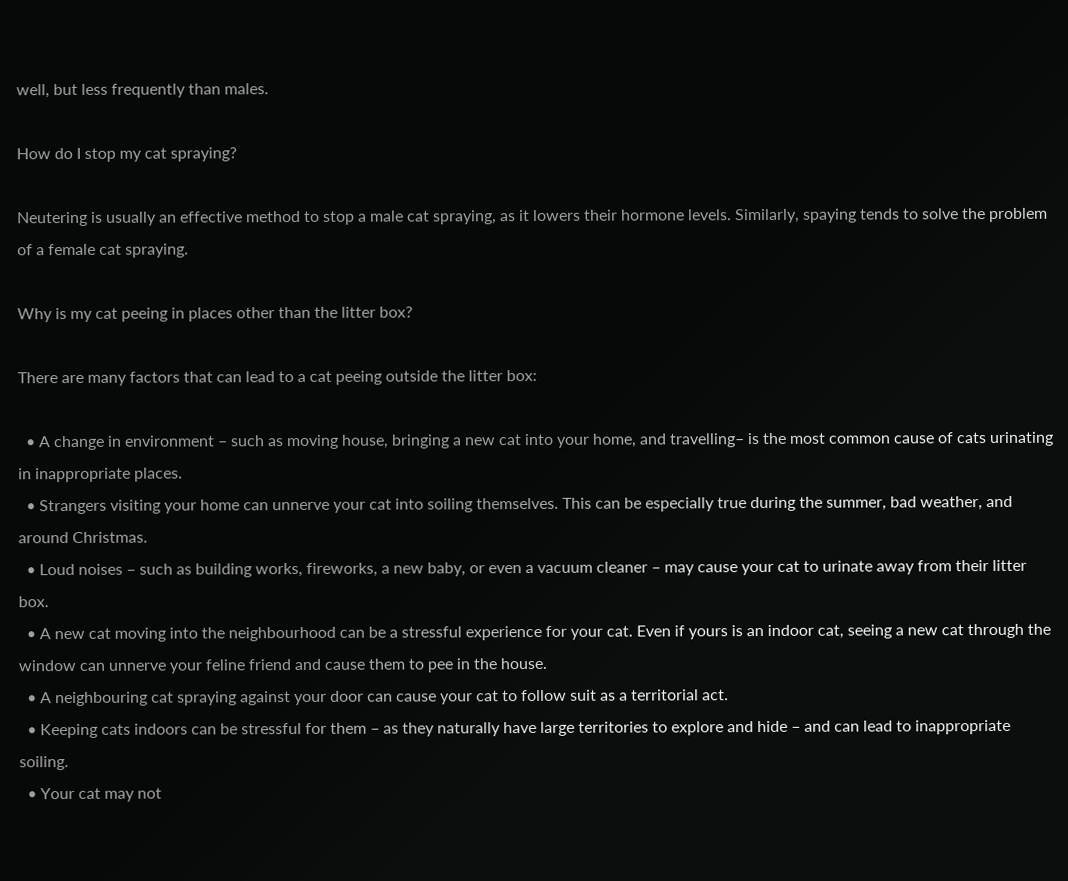well, but less frequently than males.

How do I stop my cat spraying?

Neutering is usually an effective method to stop a male cat spraying, as it lowers their hormone levels. Similarly, spaying tends to solve the problem of a female cat spraying.

Why is my cat peeing in places other than the litter box?

There are many factors that can lead to a cat peeing outside the litter box:

  • A change in environment – such as moving house, bringing a new cat into your home, and travelling– is the most common cause of cats urinating in inappropriate places.
  • Strangers visiting your home can unnerve your cat into soiling themselves. This can be especially true during the summer, bad weather, and around Christmas.
  • Loud noises – such as building works, fireworks, a new baby, or even a vacuum cleaner – may cause your cat to urinate away from their litter box.
  • A new cat moving into the neighbourhood can be a stressful experience for your cat. Even if yours is an indoor cat, seeing a new cat through the window can unnerve your feline friend and cause them to pee in the house.
  • A neighbouring cat spraying against your door can cause your cat to follow suit as a territorial act.
  • Keeping cats indoors can be stressful for them – as they naturally have large territories to explore and hide – and can lead to inappropriate soiling.
  • Your cat may not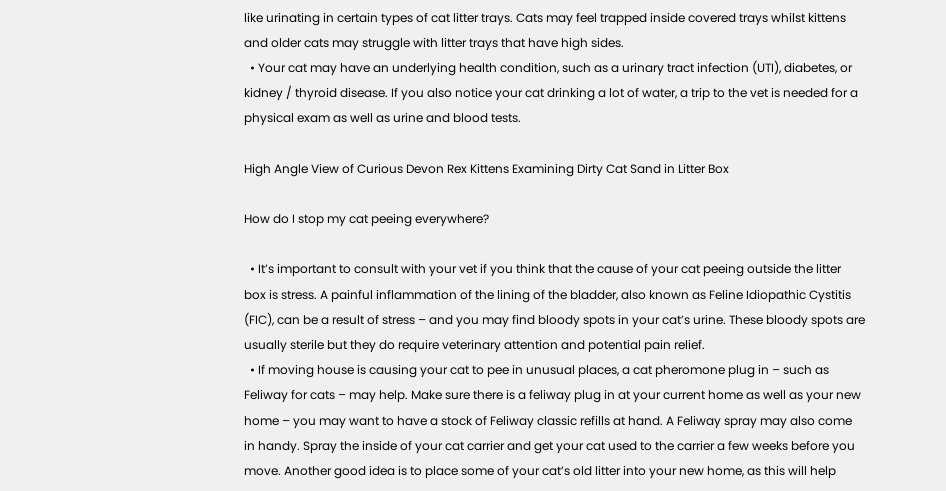like urinating in certain types of cat litter trays. Cats may feel trapped inside covered trays whilst kittens and older cats may struggle with litter trays that have high sides.
  • Your cat may have an underlying health condition, such as a urinary tract infection (UTI), diabetes, or kidney / thyroid disease. If you also notice your cat drinking a lot of water, a trip to the vet is needed for a physical exam as well as urine and blood tests.

High Angle View of Curious Devon Rex Kittens Examining Dirty Cat Sand in Litter Box

How do I stop my cat peeing everywhere?

  • It’s important to consult with your vet if you think that the cause of your cat peeing outside the litter box is stress. A painful inflammation of the lining of the bladder, also known as Feline Idiopathic Cystitis (FIC), can be a result of stress – and you may find bloody spots in your cat’s urine. These bloody spots are usually sterile but they do require veterinary attention and potential pain relief.
  • If moving house is causing your cat to pee in unusual places, a cat pheromone plug in – such as Feliway for cats – may help. Make sure there is a feliway plug in at your current home as well as your new home – you may want to have a stock of Feliway classic refills at hand. A Feliway spray may also come in handy. Spray the inside of your cat carrier and get your cat used to the carrier a few weeks before you move. Another good idea is to place some of your cat’s old litter into your new home, as this will help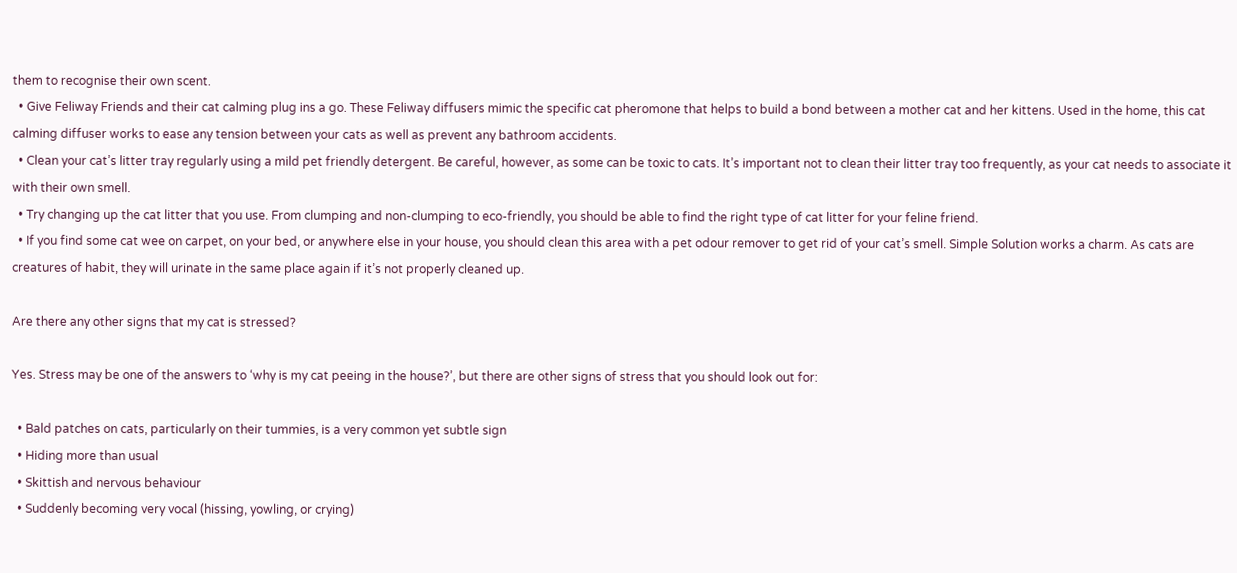them to recognise their own scent.
  • Give Feliway Friends and their cat calming plug ins a go. These Feliway diffusers mimic the specific cat pheromone that helps to build a bond between a mother cat and her kittens. Used in the home, this cat calming diffuser works to ease any tension between your cats as well as prevent any bathroom accidents.
  • Clean your cat’s litter tray regularly using a mild pet friendly detergent. Be careful, however, as some can be toxic to cats. It’s important not to clean their litter tray too frequently, as your cat needs to associate it with their own smell.
  • Try changing up the cat litter that you use. From clumping and non-clumping to eco-friendly, you should be able to find the right type of cat litter for your feline friend.
  • If you find some cat wee on carpet, on your bed, or anywhere else in your house, you should clean this area with a pet odour remover to get rid of your cat’s smell. Simple Solution works a charm. As cats are creatures of habit, they will urinate in the same place again if it’s not properly cleaned up.

Are there any other signs that my cat is stressed?

Yes. Stress may be one of the answers to ‘why is my cat peeing in the house?’, but there are other signs of stress that you should look out for:

  • Bald patches on cats, particularly on their tummies, is a very common yet subtle sign
  • Hiding more than usual
  • Skittish and nervous behaviour
  • Suddenly becoming very vocal (hissing, yowling, or crying)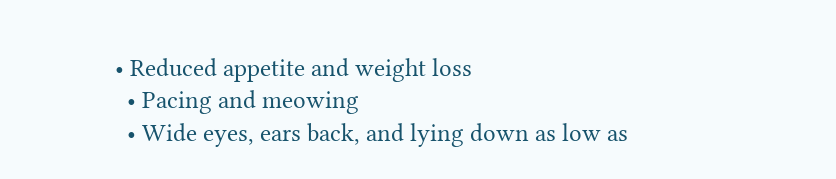• Reduced appetite and weight loss
  • Pacing and meowing
  • Wide eyes, ears back, and lying down as low as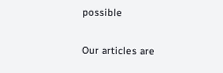possible

Our articles are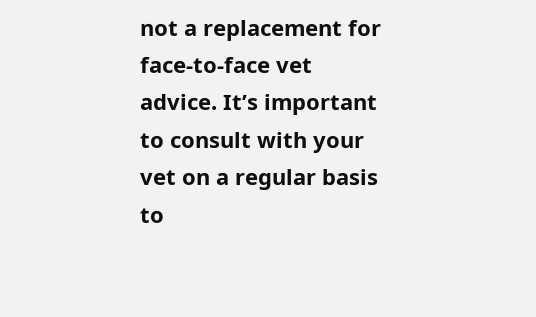not a replacement for face-to-face vet advice. It’s important to consult with your vet on a regular basis to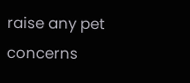raise any pet concerns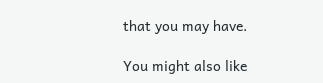that you may have.

You might also like